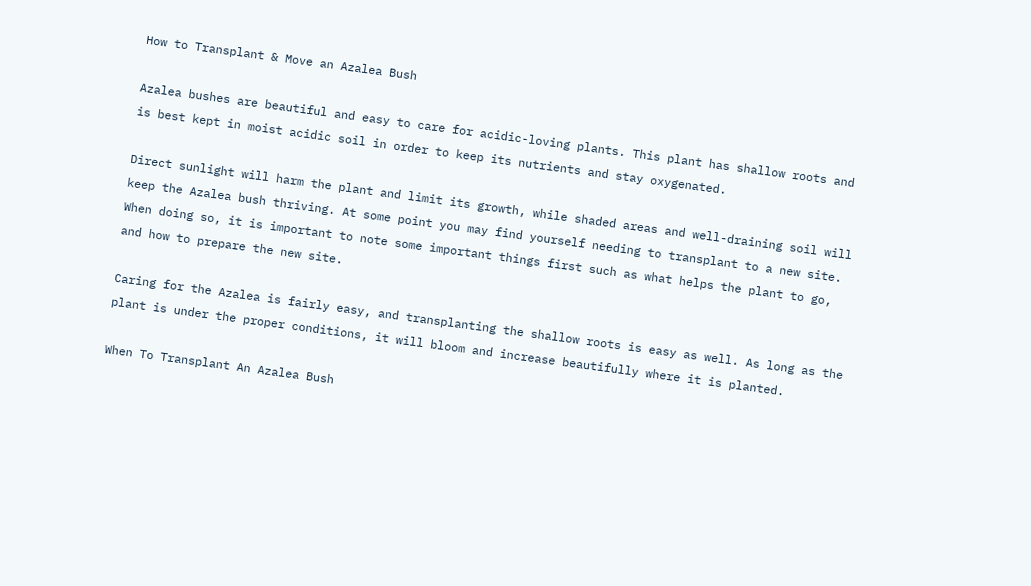How to Transplant & Move an Azalea Bush

Azalea bushes are beautiful and easy to care for acidic-loving plants. This plant has shallow roots and is best kept in moist acidic soil in order to keep its nutrients and stay oxygenated.

Direct sunlight will harm the plant and limit its growth, while shaded areas and well-draining soil will keep the Azalea bush thriving. At some point you may find yourself needing to transplant to a new site. When doing so, it is important to note some important things first such as what helps the plant to go, and how to prepare the new site.

Caring for the Azalea is fairly easy, and transplanting the shallow roots is easy as well. As long as the plant is under the proper conditions, it will bloom and increase beautifully where it is planted.

When To Transplant An Azalea Bush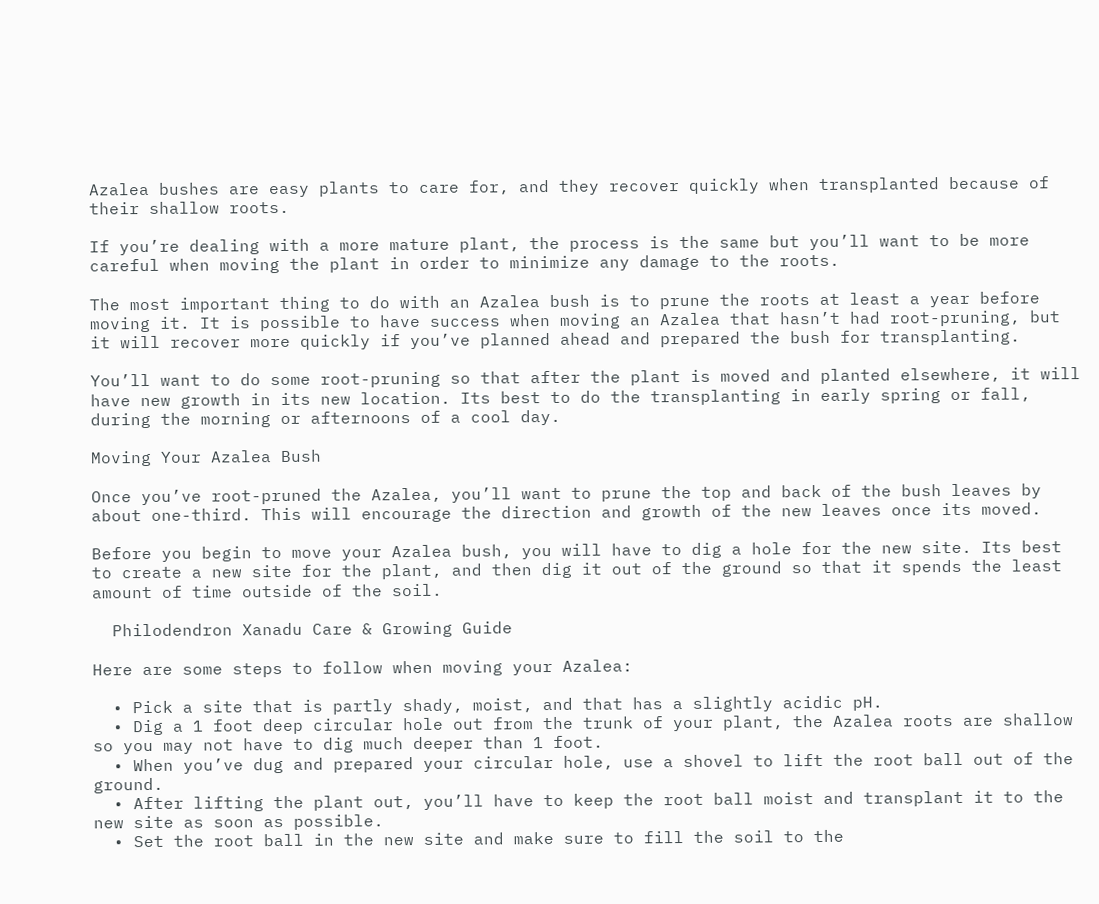Azalea bushes are easy plants to care for, and they recover quickly when transplanted because of their shallow roots.

If you’re dealing with a more mature plant, the process is the same but you’ll want to be more careful when moving the plant in order to minimize any damage to the roots.

The most important thing to do with an Azalea bush is to prune the roots at least a year before moving it. It is possible to have success when moving an Azalea that hasn’t had root-pruning, but it will recover more quickly if you’ve planned ahead and prepared the bush for transplanting.

You’ll want to do some root-pruning so that after the plant is moved and planted elsewhere, it will have new growth in its new location. Its best to do the transplanting in early spring or fall, during the morning or afternoons of a cool day.

Moving Your Azalea Bush

Once you’ve root-pruned the Azalea, you’ll want to prune the top and back of the bush leaves by about one-third. This will encourage the direction and growth of the new leaves once its moved.

Before you begin to move your Azalea bush, you will have to dig a hole for the new site. Its best to create a new site for the plant, and then dig it out of the ground so that it spends the least amount of time outside of the soil.

  Philodendron Xanadu Care & Growing Guide

Here are some steps to follow when moving your Azalea:

  • Pick a site that is partly shady, moist, and that has a slightly acidic pH.
  • Dig a 1 foot deep circular hole out from the trunk of your plant, the Azalea roots are shallow so you may not have to dig much deeper than 1 foot.
  • When you’ve dug and prepared your circular hole, use a shovel to lift the root ball out of the ground.
  • After lifting the plant out, you’ll have to keep the root ball moist and transplant it to the new site as soon as possible.
  • Set the root ball in the new site and make sure to fill the soil to the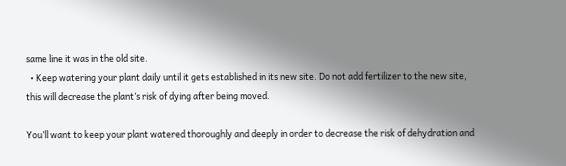same line it was in the old site.
  • Keep watering your plant daily until it gets established in its new site. Do not add fertilizer to the new site, this will decrease the plant’s risk of dying after being moved.

You’ll want to keep your plant watered thoroughly and deeply in order to decrease the risk of dehydration and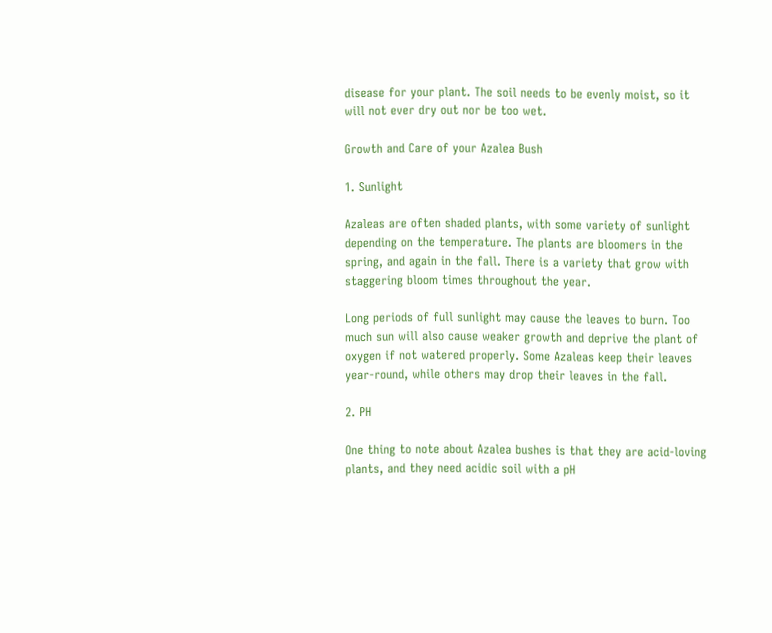disease for your plant. The soil needs to be evenly moist, so it will not ever dry out nor be too wet.

Growth and Care of your Azalea Bush

1. Sunlight

Azaleas are often shaded plants, with some variety of sunlight depending on the temperature. The plants are bloomers in the spring, and again in the fall. There is a variety that grow with staggering bloom times throughout the year.

Long periods of full sunlight may cause the leaves to burn. Too much sun will also cause weaker growth and deprive the plant of oxygen if not watered properly. Some Azaleas keep their leaves year-round, while others may drop their leaves in the fall.

2. PH

One thing to note about Azalea bushes is that they are acid-loving plants, and they need acidic soil with a pH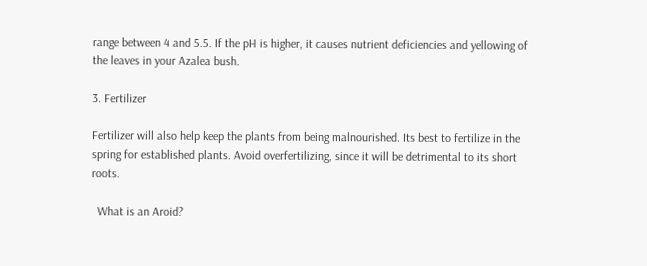range between 4 and 5.5. If the pH is higher, it causes nutrient deficiencies and yellowing of the leaves in your Azalea bush.

3. Fertilizer

Fertilizer will also help keep the plants from being malnourished. Its best to fertilize in the spring for established plants. Avoid overfertilizing, since it will be detrimental to its short roots.

  What is an Aroid?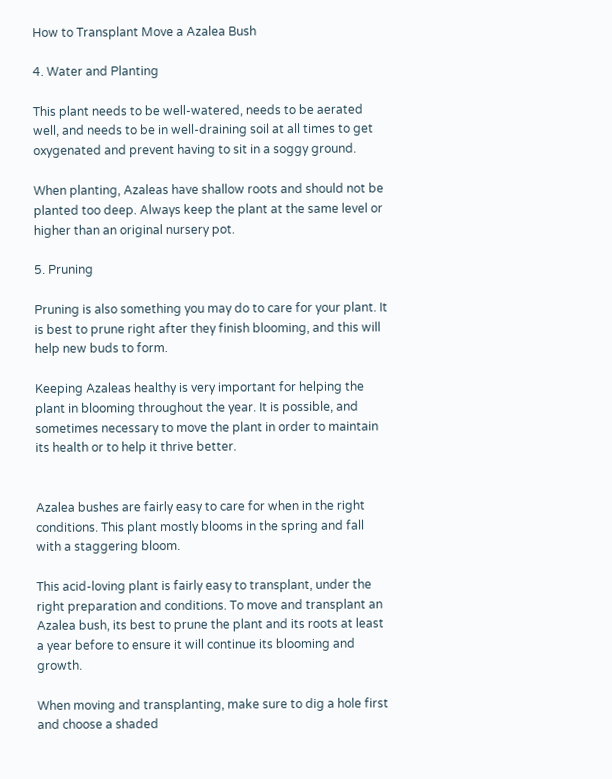How to Transplant Move a Azalea Bush

4. Water and Planting

This plant needs to be well-watered, needs to be aerated well, and needs to be in well-draining soil at all times to get oxygenated and prevent having to sit in a soggy ground.

When planting, Azaleas have shallow roots and should not be planted too deep. Always keep the plant at the same level or higher than an original nursery pot.

5. Pruning

Pruning is also something you may do to care for your plant. It is best to prune right after they finish blooming, and this will help new buds to form.

Keeping Azaleas healthy is very important for helping the plant in blooming throughout the year. It is possible, and sometimes necessary to move the plant in order to maintain its health or to help it thrive better.


Azalea bushes are fairly easy to care for when in the right conditions. This plant mostly blooms in the spring and fall with a staggering bloom.

This acid-loving plant is fairly easy to transplant, under the right preparation and conditions. To move and transplant an Azalea bush, its best to prune the plant and its roots at least a year before to ensure it will continue its blooming and growth.

When moving and transplanting, make sure to dig a hole first and choose a shaded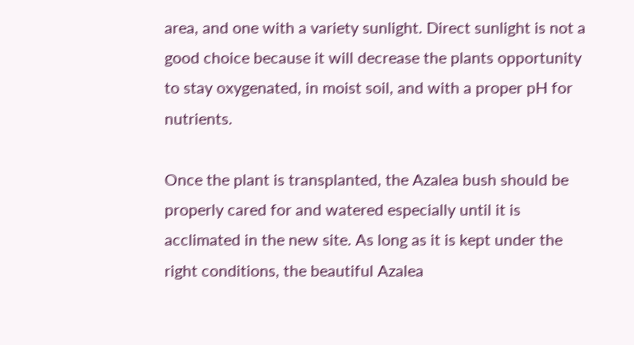area, and one with a variety sunlight. Direct sunlight is not a good choice because it will decrease the plants opportunity to stay oxygenated, in moist soil, and with a proper pH for nutrients.

Once the plant is transplanted, the Azalea bush should be properly cared for and watered especially until it is acclimated in the new site. As long as it is kept under the right conditions, the beautiful Azalea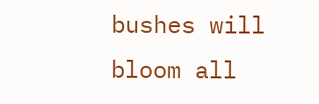bushes will bloom all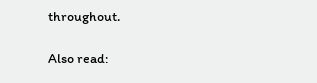throughout.

Also read: